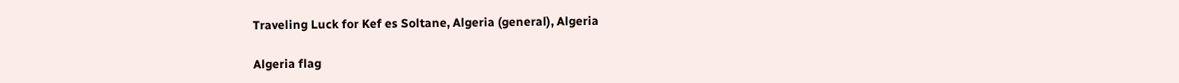Traveling Luck for Kef es Soltane, Algeria (general), Algeria

Algeria flag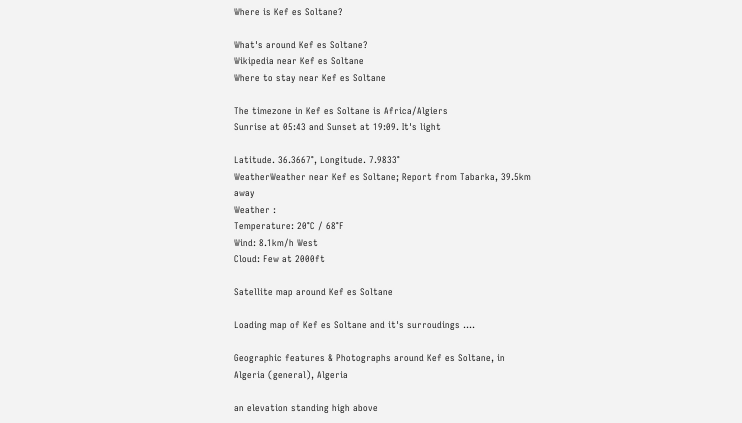Where is Kef es Soltane?

What's around Kef es Soltane?
Wikipedia near Kef es Soltane
Where to stay near Kef es Soltane

The timezone in Kef es Soltane is Africa/Algiers
Sunrise at 05:43 and Sunset at 19:09. It's light

Latitude. 36.3667°, Longitude. 7.9833°
WeatherWeather near Kef es Soltane; Report from Tabarka, 39.5km away
Weather :
Temperature: 20°C / 68°F
Wind: 8.1km/h West
Cloud: Few at 2000ft

Satellite map around Kef es Soltane

Loading map of Kef es Soltane and it's surroudings ....

Geographic features & Photographs around Kef es Soltane, in Algeria (general), Algeria

an elevation standing high above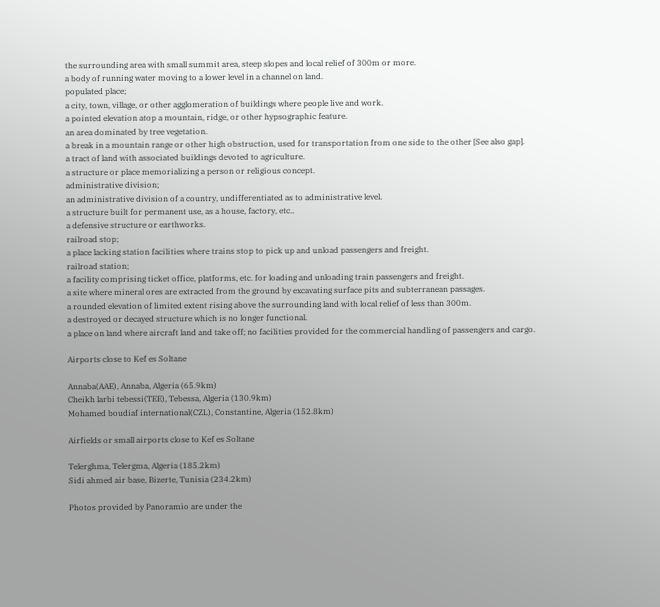the surrounding area with small summit area, steep slopes and local relief of 300m or more.
a body of running water moving to a lower level in a channel on land.
populated place;
a city, town, village, or other agglomeration of buildings where people live and work.
a pointed elevation atop a mountain, ridge, or other hypsographic feature.
an area dominated by tree vegetation.
a break in a mountain range or other high obstruction, used for transportation from one side to the other [See also gap].
a tract of land with associated buildings devoted to agriculture.
a structure or place memorializing a person or religious concept.
administrative division;
an administrative division of a country, undifferentiated as to administrative level.
a structure built for permanent use, as a house, factory, etc..
a defensive structure or earthworks.
railroad stop;
a place lacking station facilities where trains stop to pick up and unload passengers and freight.
railroad station;
a facility comprising ticket office, platforms, etc. for loading and unloading train passengers and freight.
a site where mineral ores are extracted from the ground by excavating surface pits and subterranean passages.
a rounded elevation of limited extent rising above the surrounding land with local relief of less than 300m.
a destroyed or decayed structure which is no longer functional.
a place on land where aircraft land and take off; no facilities provided for the commercial handling of passengers and cargo.

Airports close to Kef es Soltane

Annaba(AAE), Annaba, Algeria (65.9km)
Cheikh larbi tebessi(TEE), Tebessa, Algeria (130.9km)
Mohamed boudiaf international(CZL), Constantine, Algeria (152.8km)

Airfields or small airports close to Kef es Soltane

Telerghma, Telergma, Algeria (185.2km)
Sidi ahmed air base, Bizerte, Tunisia (234.2km)

Photos provided by Panoramio are under the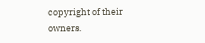copyright of their owners.